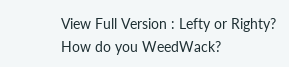View Full Version : Lefty or Righty? How do you WeedWack?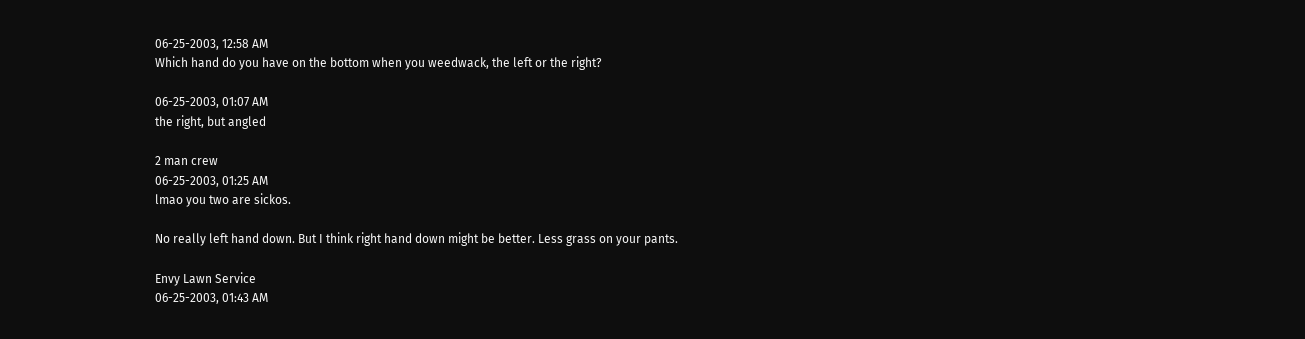06-25-2003, 12:58 AM
Which hand do you have on the bottom when you weedwack, the left or the right?

06-25-2003, 01:07 AM
the right, but angled

2 man crew
06-25-2003, 01:25 AM
lmao you two are sickos.

No really left hand down. But I think right hand down might be better. Less grass on your pants.

Envy Lawn Service
06-25-2003, 01:43 AM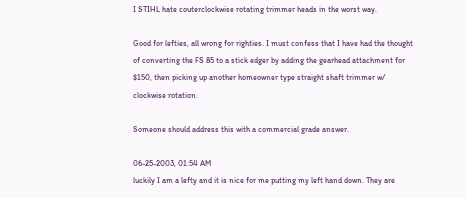I STIHL hate couterclockwise rotating trimmer heads in the worst way.

Good for lefties, all wrong for righties. I must confess that I have had the thought of converting the FS 85 to a stick edger by adding the gearhead attachment for $150, then picking up another homeowner type straight shaft trimmer w/ clockwise rotation.

Someone should address this with a commercial grade answer.

06-25-2003, 01:54 AM
luckily I am a lefty and it is nice for me putting my left hand down. They are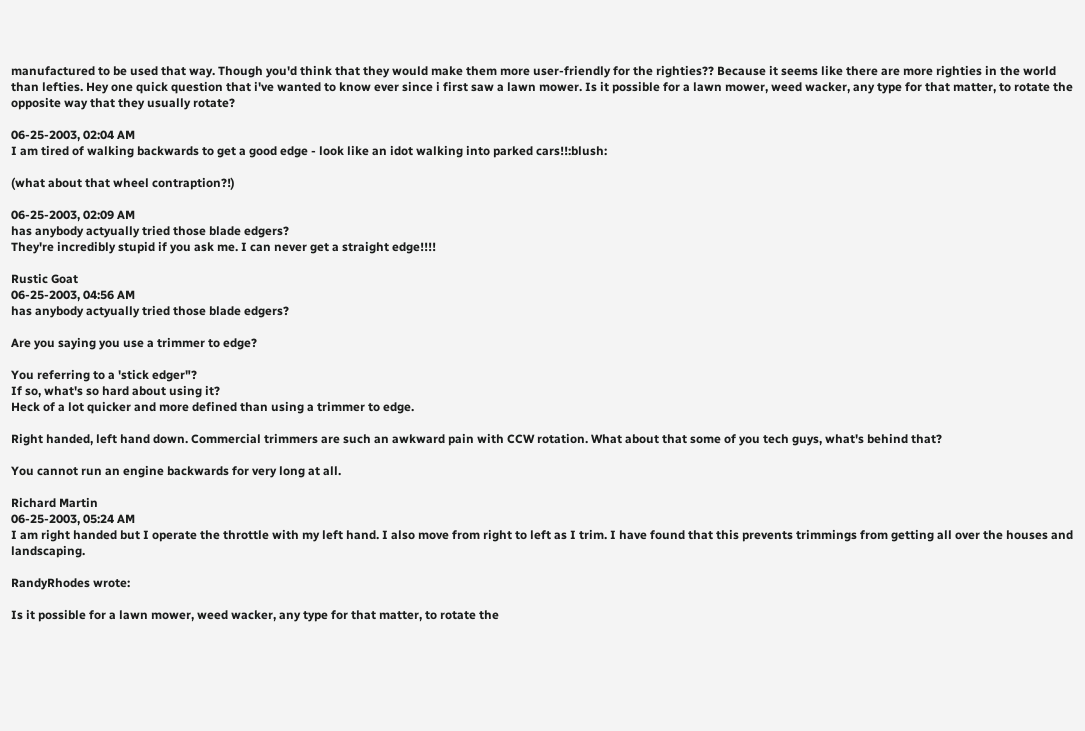manufactured to be used that way. Though you'd think that they would make them more user-friendly for the righties?? Because it seems like there are more righties in the world than lefties. Hey one quick question that i've wanted to know ever since i first saw a lawn mower. Is it possible for a lawn mower, weed wacker, any type for that matter, to rotate the opposite way that they usually rotate?

06-25-2003, 02:04 AM
I am tired of walking backwards to get a good edge - look like an idot walking into parked cars!!:blush:

(what about that wheel contraption?!)

06-25-2003, 02:09 AM
has anybody actyually tried those blade edgers?
They're incredibly stupid if you ask me. I can never get a straight edge!!!!

Rustic Goat
06-25-2003, 04:56 AM
has anybody actyually tried those blade edgers?

Are you saying you use a trimmer to edge?

You referring to a 'stick edger"?
If so, what's so hard about using it?
Heck of a lot quicker and more defined than using a trimmer to edge.

Right handed, left hand down. Commercial trimmers are such an awkward pain with CCW rotation. What about that some of you tech guys, what's behind that?

You cannot run an engine backwards for very long at all.

Richard Martin
06-25-2003, 05:24 AM
I am right handed but I operate the throttle with my left hand. I also move from right to left as I trim. I have found that this prevents trimmings from getting all over the houses and landscaping.

RandyRhodes wrote:

Is it possible for a lawn mower, weed wacker, any type for that matter, to rotate the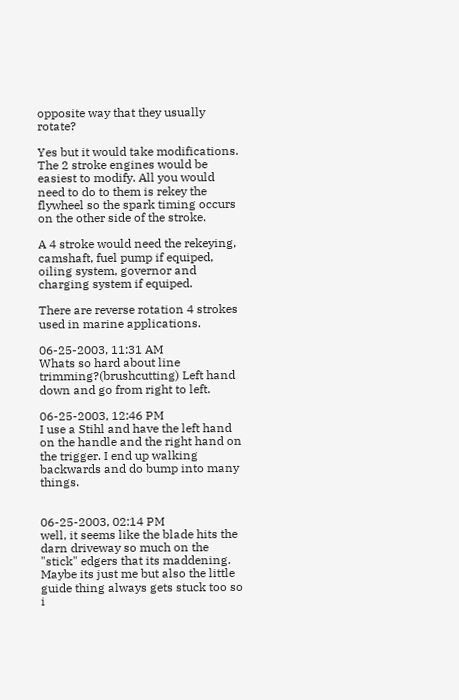opposite way that they usually rotate?

Yes but it would take modifications. The 2 stroke engines would be easiest to modify. All you would need to do to them is rekey the flywheel so the spark timing occurs on the other side of the stroke.

A 4 stroke would need the rekeying, camshaft, fuel pump if equiped, oiling system, governor and charging system if equiped.

There are reverse rotation 4 strokes used in marine applications.

06-25-2003, 11:31 AM
Whats so hard about line trimming?(brushcutting) Left hand down and go from right to left.

06-25-2003, 12:46 PM
I use a Stihl and have the left hand on the handle and the right hand on the trigger. I end up walking backwards and do bump into many things.


06-25-2003, 02:14 PM
well, it seems like the blade hits the darn driveway so much on the "stick" edgers that its maddening. Maybe its just me but also the little guide thing always gets stuck too so i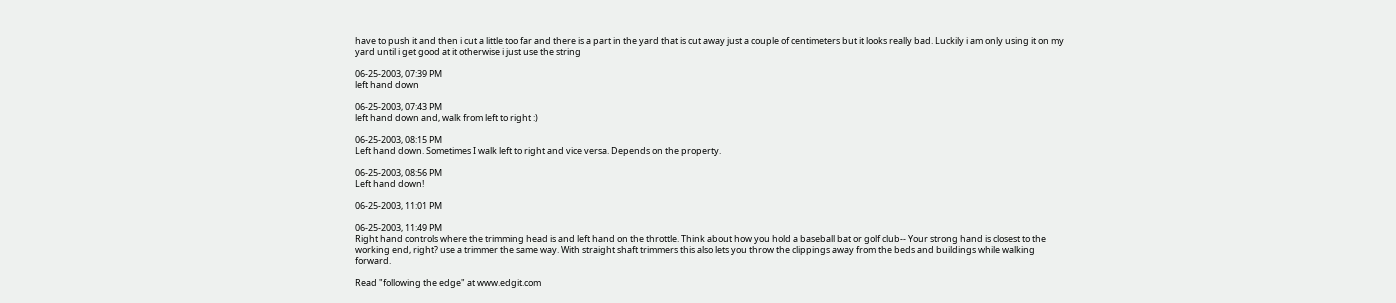have to push it and then i cut a little too far and there is a part in the yard that is cut away just a couple of centimeters but it looks really bad. Luckily i am only using it on my yard until i get good at it otherwise i just use the string

06-25-2003, 07:39 PM
left hand down

06-25-2003, 07:43 PM
left hand down and, walk from left to right :)

06-25-2003, 08:15 PM
Left hand down. Sometimes I walk left to right and vice versa. Depends on the property.

06-25-2003, 08:56 PM
Left hand down!

06-25-2003, 11:01 PM

06-25-2003, 11:49 PM
Right hand controls where the trimming head is and left hand on the throttle. Think about how you hold a baseball bat or golf club-- Your strong hand is closest to the working end, right? use a trimmer the same way. With straight shaft trimmers this also lets you throw the clippings away from the beds and buildings while walking forward.

Read "following the edge" at www.edgit.com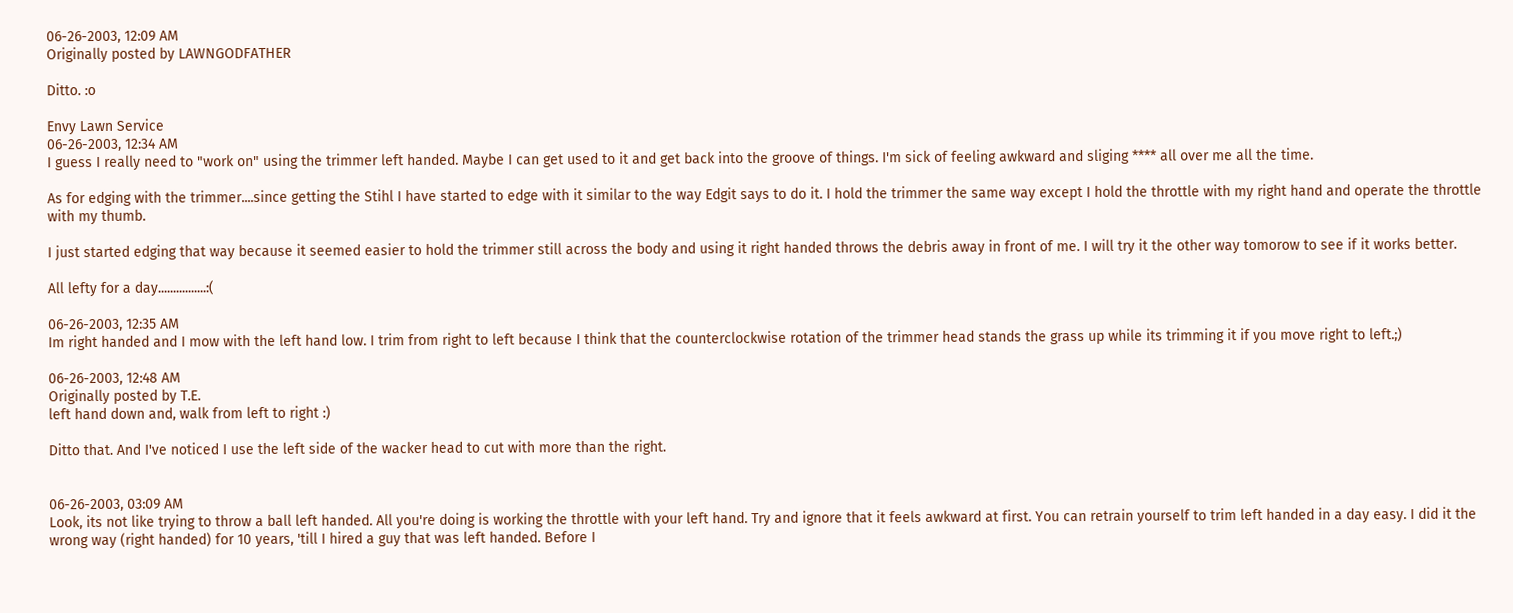06-26-2003, 12:09 AM
Originally posted by LAWNGODFATHER

Ditto. :o

Envy Lawn Service
06-26-2003, 12:34 AM
I guess I really need to "work on" using the trimmer left handed. Maybe I can get used to it and get back into the groove of things. I'm sick of feeling awkward and sliging **** all over me all the time.

As for edging with the trimmer....since getting the Stihl I have started to edge with it similar to the way Edgit says to do it. I hold the trimmer the same way except I hold the throttle with my right hand and operate the throttle with my thumb.

I just started edging that way because it seemed easier to hold the trimmer still across the body and using it right handed throws the debris away in front of me. I will try it the other way tomorow to see if it works better.

All lefty for a day................:(

06-26-2003, 12:35 AM
Im right handed and I mow with the left hand low. I trim from right to left because I think that the counterclockwise rotation of the trimmer head stands the grass up while its trimming it if you move right to left.;)

06-26-2003, 12:48 AM
Originally posted by T.E.
left hand down and, walk from left to right :)

Ditto that. And I've noticed I use the left side of the wacker head to cut with more than the right.


06-26-2003, 03:09 AM
Look, its not like trying to throw a ball left handed. All you're doing is working the throttle with your left hand. Try and ignore that it feels awkward at first. You can retrain yourself to trim left handed in a day easy. I did it the wrong way (right handed) for 10 years, 'till I hired a guy that was left handed. Before I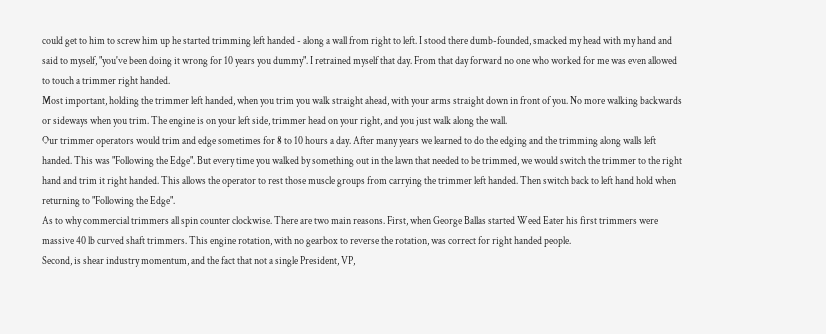could get to him to screw him up he started trimming left handed - along a wall from right to left. I stood there dumb-founded, smacked my head with my hand and said to myself, "you've been doing it wrong for 10 years you dummy". I retrained myself that day. From that day forward no one who worked for me was even allowed to touch a trimmer right handed.
Most important, holding the trimmer left handed, when you trim you walk straight ahead, with your arms straight down in front of you. No more walking backwards or sideways when you trim. The engine is on your left side, trimmer head on your right, and you just walk along the wall.
Our trimmer operators would trim and edge sometimes for 8 to 10 hours a day. After many years we learned to do the edging and the trimming along walls left handed. This was "Following the Edge". But every time you walked by something out in the lawn that needed to be trimmed, we would switch the trimmer to the right hand and trim it right handed. This allows the operator to rest those muscle groups from carrying the trimmer left handed. Then switch back to left hand hold when returning to "Following the Edge".
As to why commercial trimmers all spin counter clockwise. There are two main reasons. First, when George Ballas started Weed Eater his first trimmers were massive 40 lb curved shaft trimmers. This engine rotation, with no gearbox to reverse the rotation, was correct for right handed people.
Second, is shear industry momentum, and the fact that not a single President, VP,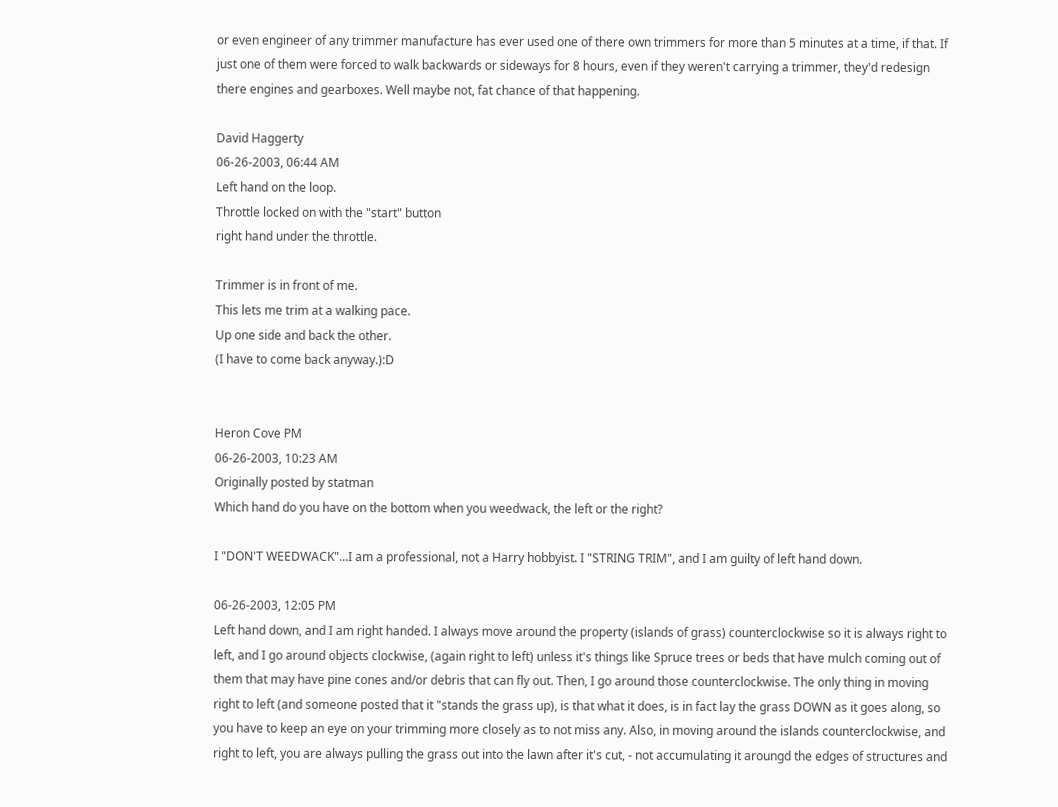or even engineer of any trimmer manufacture has ever used one of there own trimmers for more than 5 minutes at a time, if that. If just one of them were forced to walk backwards or sideways for 8 hours, even if they weren't carrying a trimmer, they'd redesign there engines and gearboxes. Well maybe not, fat chance of that happening.

David Haggerty
06-26-2003, 06:44 AM
Left hand on the loop.
Throttle locked on with the "start" button
right hand under the throttle.

Trimmer is in front of me.
This lets me trim at a walking pace.
Up one side and back the other.
(I have to come back anyway.):D


Heron Cove PM
06-26-2003, 10:23 AM
Originally posted by statman
Which hand do you have on the bottom when you weedwack, the left or the right?

I "DON'T WEEDWACK"...I am a professional, not a Harry hobbyist. I "STRING TRIM", and I am guilty of left hand down.

06-26-2003, 12:05 PM
Left hand down, and I am right handed. I always move around the property (islands of grass) counterclockwise so it is always right to left, and I go around objects clockwise, (again right to left) unless it's things like Spruce trees or beds that have mulch coming out of them that may have pine cones and/or debris that can fly out. Then, I go around those counterclockwise. The only thing in moving right to left (and someone posted that it "stands the grass up), is that what it does, is in fact lay the grass DOWN as it goes along, so you have to keep an eye on your trimming more closely as to not miss any. Also, in moving around the islands counterclockwise, and right to left, you are always pulling the grass out into the lawn after it's cut, - not accumulating it aroungd the edges of structures and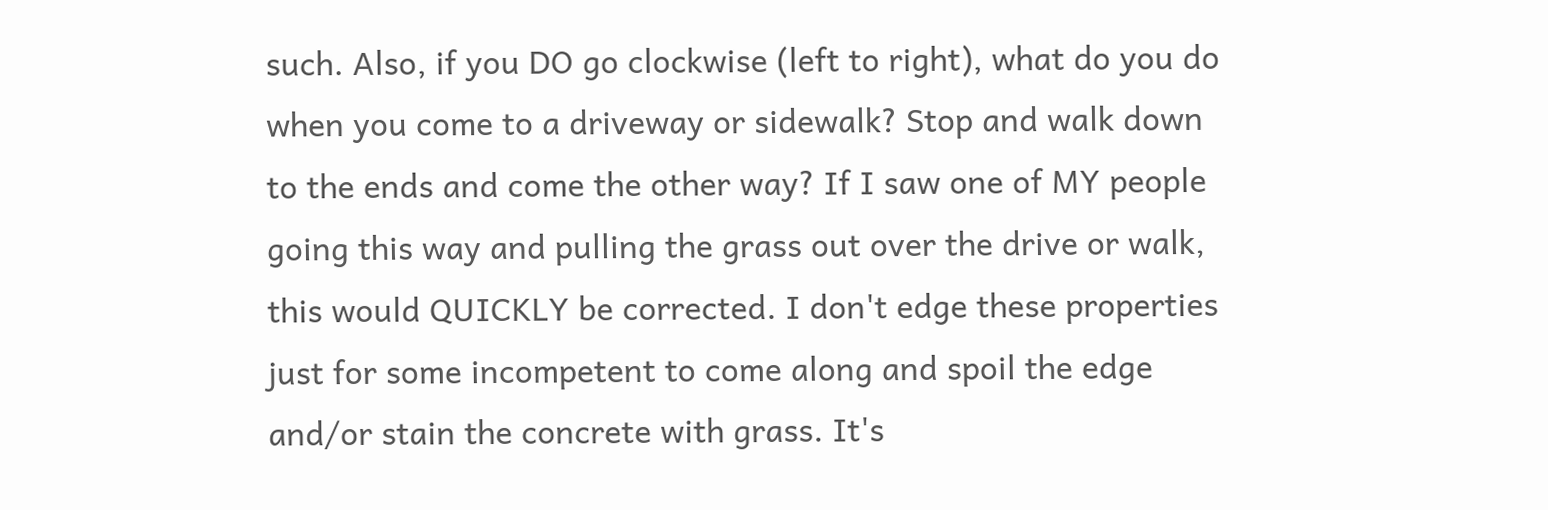such. Also, if you DO go clockwise (left to right), what do you do when you come to a driveway or sidewalk? Stop and walk down to the ends and come the other way? If I saw one of MY people going this way and pulling the grass out over the drive or walk, this would QUICKLY be corrected. I don't edge these properties just for some incompetent to come along and spoil the edge and/or stain the concrete with grass. It's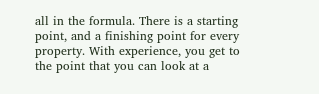all in the formula. There is a starting point, and a finishing point for every property. With experience, you get to the point that you can look at a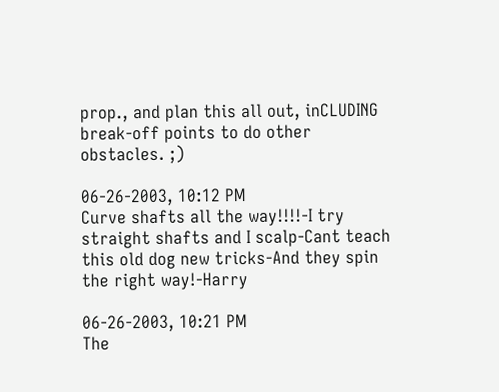prop., and plan this all out, inCLUDING break-off points to do other obstacles. ;)

06-26-2003, 10:12 PM
Curve shafts all the way!!!!-I try straight shafts and I scalp-Cant teach this old dog new tricks-And they spin the right way!-Harry

06-26-2003, 10:21 PM
The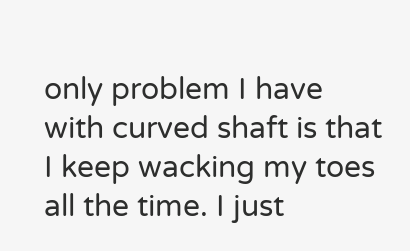only problem I have with curved shaft is that I keep wacking my toes all the time. I just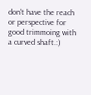don't have the reach or perspective for good trimmoing with a curved shaft.:)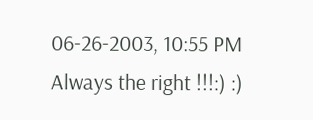06-26-2003, 10:55 PM
Always the right !!!:) :)